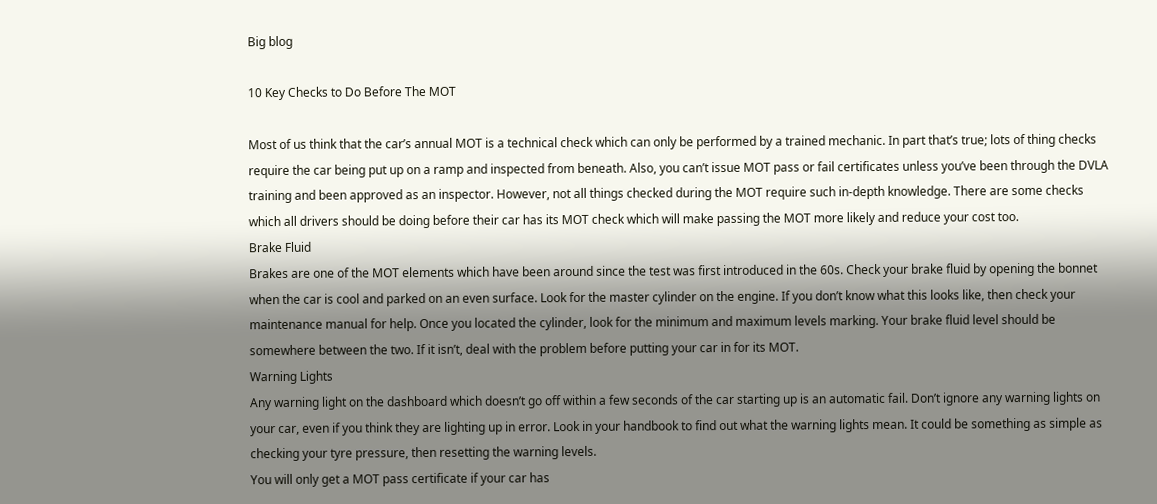Big blog

10 Key Checks to Do Before The MOT

Most of us think that the car’s annual MOT is a technical check which can only be performed by a trained mechanic. In part that’s true; lots of thing checks require the car being put up on a ramp and inspected from beneath. Also, you can’t issue MOT pass or fail certificates unless you’ve been through the DVLA training and been approved as an inspector. However, not all things checked during the MOT require such in-depth knowledge. There are some checks which all drivers should be doing before their car has its MOT check which will make passing the MOT more likely and reduce your cost too.
Brake Fluid
Brakes are one of the MOT elements which have been around since the test was first introduced in the 60s. Check your brake fluid by opening the bonnet when the car is cool and parked on an even surface. Look for the master cylinder on the engine. If you don’t know what this looks like, then check your maintenance manual for help. Once you located the cylinder, look for the minimum and maximum levels marking. Your brake fluid level should be somewhere between the two. If it isn’t, deal with the problem before putting your car in for its MOT.
Warning Lights
Any warning light on the dashboard which doesn’t go off within a few seconds of the car starting up is an automatic fail. Don’t ignore any warning lights on your car, even if you think they are lighting up in error. Look in your handbook to find out what the warning lights mean. It could be something as simple as checking your tyre pressure, then resetting the warning levels.
You will only get a MOT pass certificate if your car has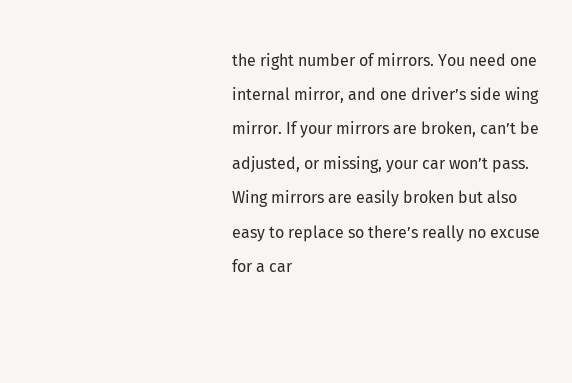the right number of mirrors. You need one internal mirror, and one driver’s side wing mirror. If your mirrors are broken, can’t be adjusted, or missing, your car won’t pass. Wing mirrors are easily broken but also easy to replace so there’s really no excuse for a car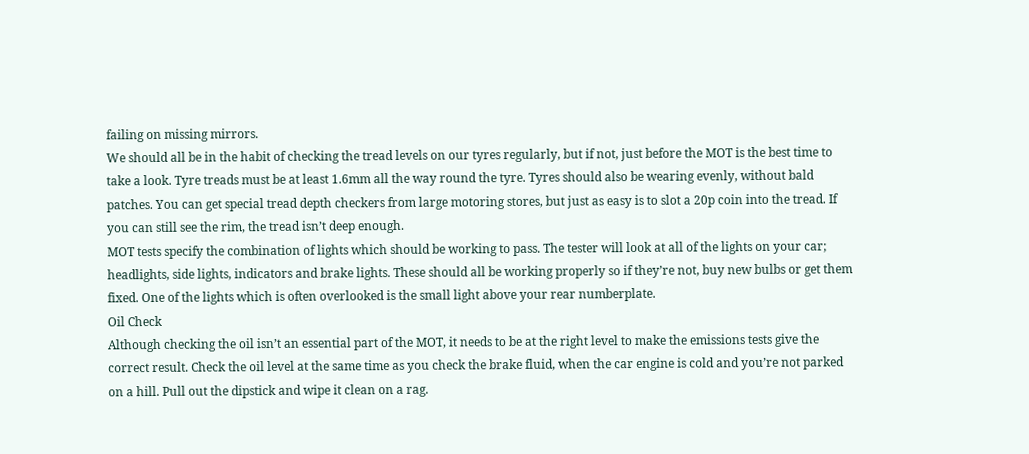failing on missing mirrors.
We should all be in the habit of checking the tread levels on our tyres regularly, but if not, just before the MOT is the best time to take a look. Tyre treads must be at least 1.6mm all the way round the tyre. Tyres should also be wearing evenly, without bald patches. You can get special tread depth checkers from large motoring stores, but just as easy is to slot a 20p coin into the tread. If you can still see the rim, the tread isn’t deep enough.
MOT tests specify the combination of lights which should be working to pass. The tester will look at all of the lights on your car; headlights, side lights, indicators and brake lights. These should all be working properly so if they’re not, buy new bulbs or get them fixed. One of the lights which is often overlooked is the small light above your rear numberplate.
Oil Check
Although checking the oil isn’t an essential part of the MOT, it needs to be at the right level to make the emissions tests give the correct result. Check the oil level at the same time as you check the brake fluid, when the car engine is cold and you’re not parked on a hill. Pull out the dipstick and wipe it clean on a rag.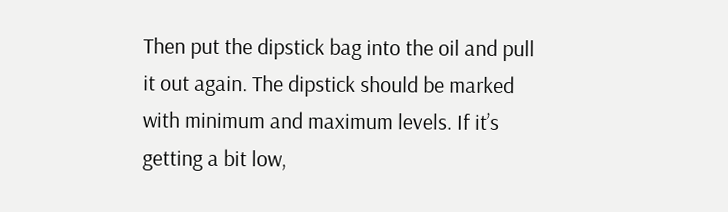Then put the dipstick bag into the oil and pull it out again. The dipstick should be marked with minimum and maximum levels. If it’s getting a bit low,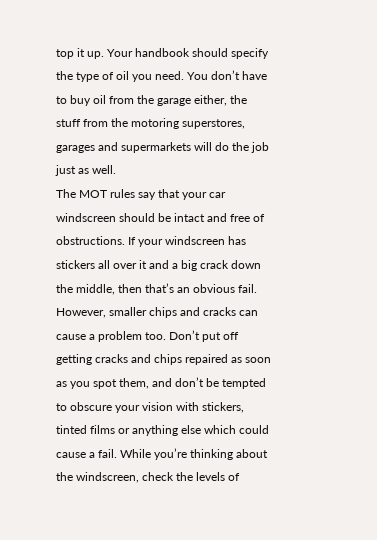top it up. Your handbook should specify the type of oil you need. You don’t have to buy oil from the garage either, the stuff from the motoring superstores, garages and supermarkets will do the job just as well.
The MOT rules say that your car windscreen should be intact and free of obstructions. If your windscreen has stickers all over it and a big crack down the middle, then that’s an obvious fail. However, smaller chips and cracks can cause a problem too. Don’t put off getting cracks and chips repaired as soon as you spot them, and don’t be tempted to obscure your vision with stickers, tinted films or anything else which could cause a fail. While you’re thinking about the windscreen, check the levels of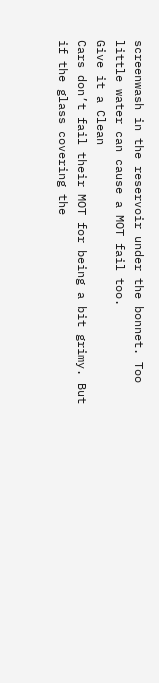screenwash in the reservoir under the bonnet. Too little water can cause a MOT fail too.
Give it a Clean
Cars don’t fail their MOT for being a bit grimy. But if the glass covering the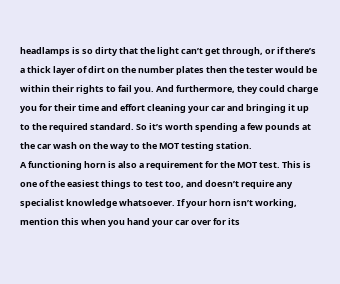headlamps is so dirty that the light can’t get through, or if there’s a thick layer of dirt on the number plates then the tester would be within their rights to fail you. And furthermore, they could charge you for their time and effort cleaning your car and bringing it up to the required standard. So it’s worth spending a few pounds at the car wash on the way to the MOT testing station.
A functioning horn is also a requirement for the MOT test. This is one of the easiest things to test too, and doesn’t require any specialist knowledge whatsoever. If your horn isn’t working, mention this when you hand your car over for its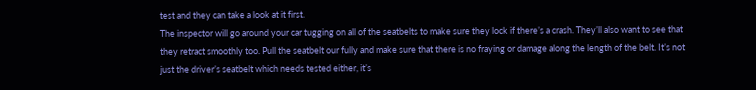test and they can take a look at it first.
The inspector will go around your car tugging on all of the seatbelts to make sure they lock if there’s a crash. They’ll also want to see that they retract smoothly too. Pull the seatbelt our fully and make sure that there is no fraying or damage along the length of the belt. It’s not just the driver’s seatbelt which needs tested either, it’s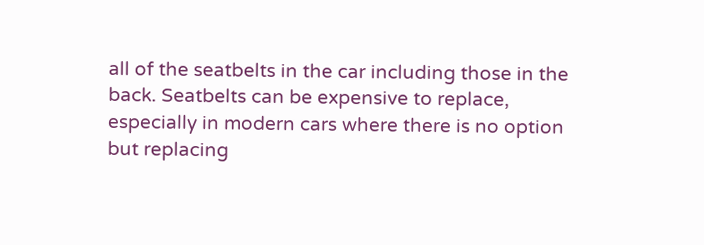all of the seatbelts in the car including those in the back. Seatbelts can be expensive to replace, especially in modern cars where there is no option but replacing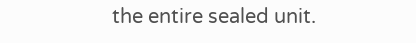the entire sealed unit.